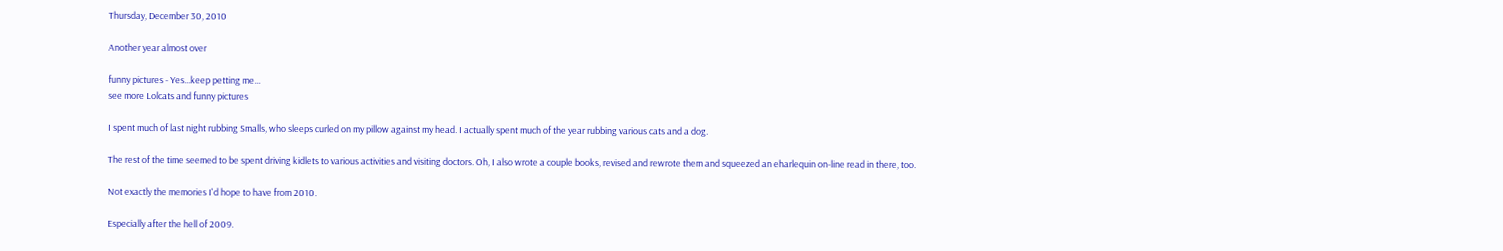Thursday, December 30, 2010

Another year almost over

funny pictures - Yes...keep petting me...
see more Lolcats and funny pictures

I spent much of last night rubbing Smalls, who sleeps curled on my pillow against my head. I actually spent much of the year rubbing various cats and a dog.

The rest of the time seemed to be spent driving kidlets to various activities and visiting doctors. Oh, I also wrote a couple books, revised and rewrote them and squeezed an eharlequin on-line read in there, too.

Not exactly the memories I'd hope to have from 2010.

Especially after the hell of 2009.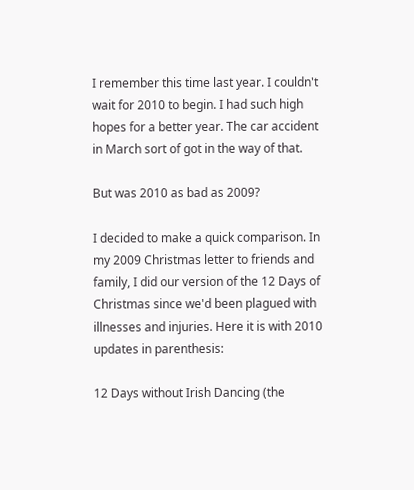I remember this time last year. I couldn't wait for 2010 to begin. I had such high hopes for a better year. The car accident in March sort of got in the way of that.

But was 2010 as bad as 2009?

I decided to make a quick comparison. In my 2009 Christmas letter to friends and family, I did our version of the 12 Days of Christmas since we'd been plagued with illnesses and injuries. Here it is with 2010 updates in parenthesis:

12 Days without Irish Dancing (the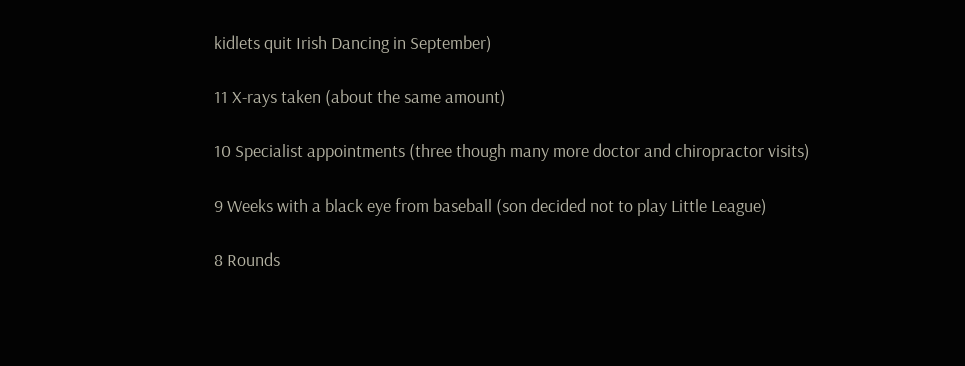kidlets quit Irish Dancing in September)

11 X-rays taken (about the same amount)

10 Specialist appointments (three though many more doctor and chiropractor visits)

9 Weeks with a black eye from baseball (son decided not to play Little League)

8 Rounds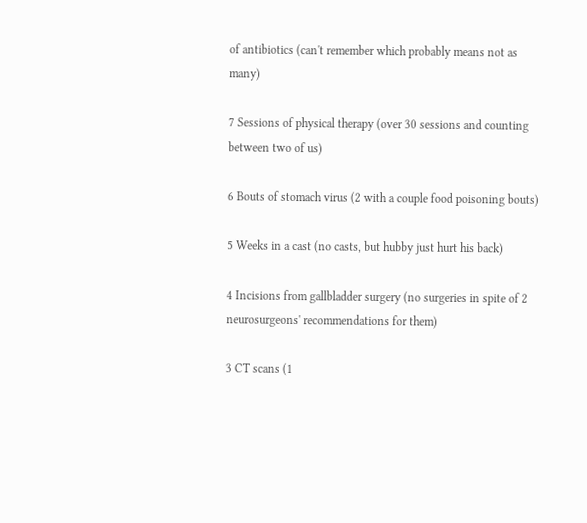of antibiotics (can't remember which probably means not as many)

7 Sessions of physical therapy (over 30 sessions and counting between two of us)

6 Bouts of stomach virus (2 with a couple food poisoning bouts)

5 Weeks in a cast (no casts, but hubby just hurt his back)

4 Incisions from gallbladder surgery (no surgeries in spite of 2 neurosurgeons' recommendations for them)

3 CT scans (1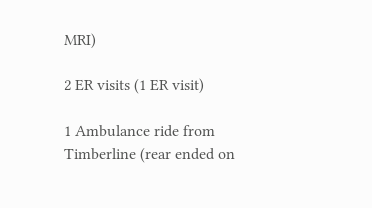MRI)

2 ER visits (1 ER visit)

1 Ambulance ride from Timberline (rear ended on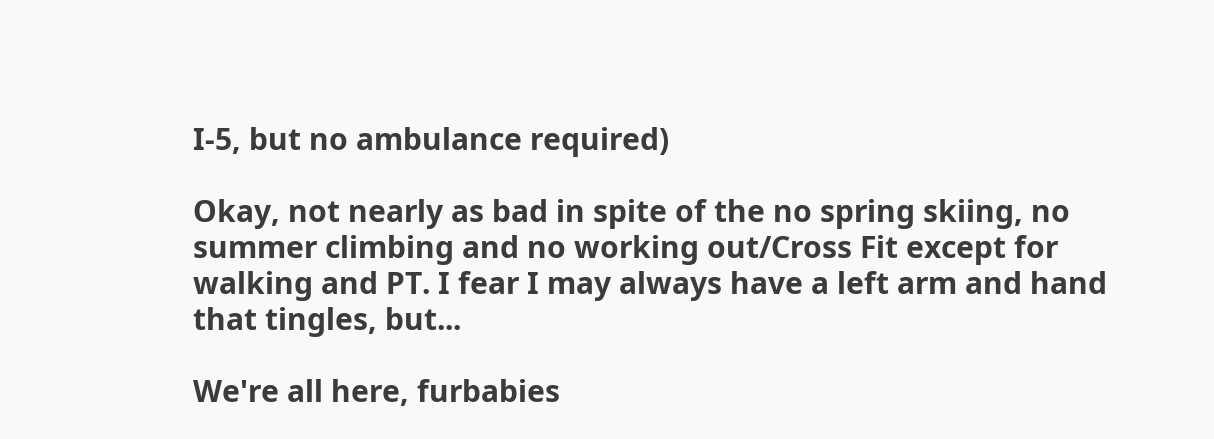I-5, but no ambulance required)

Okay, not nearly as bad in spite of the no spring skiing, no summer climbing and no working out/Cross Fit except for walking and PT. I fear I may always have a left arm and hand that tingles, but...

We're all here, furbabies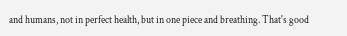and humans, not in perfect health, but in one piece and breathing. That's good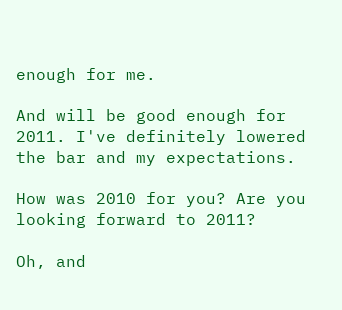enough for me.

And will be good enough for 2011. I've definitely lowered the bar and my expectations.

How was 2010 for you? Are you looking forward to 2011?

Oh, and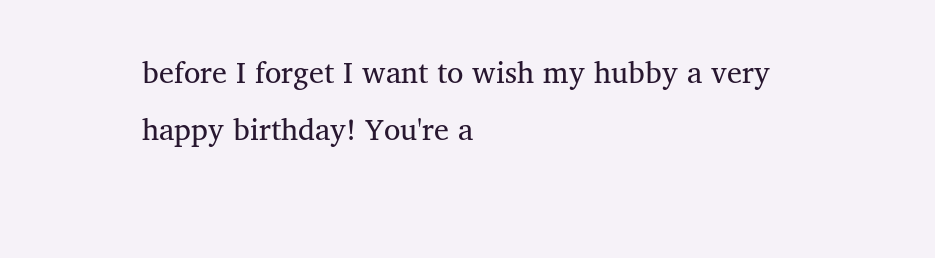before I forget I want to wish my hubby a very happy birthday! You're a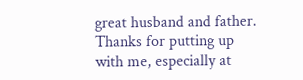great husband and father. Thanks for putting up with me, especially at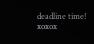deadline time! xoxox